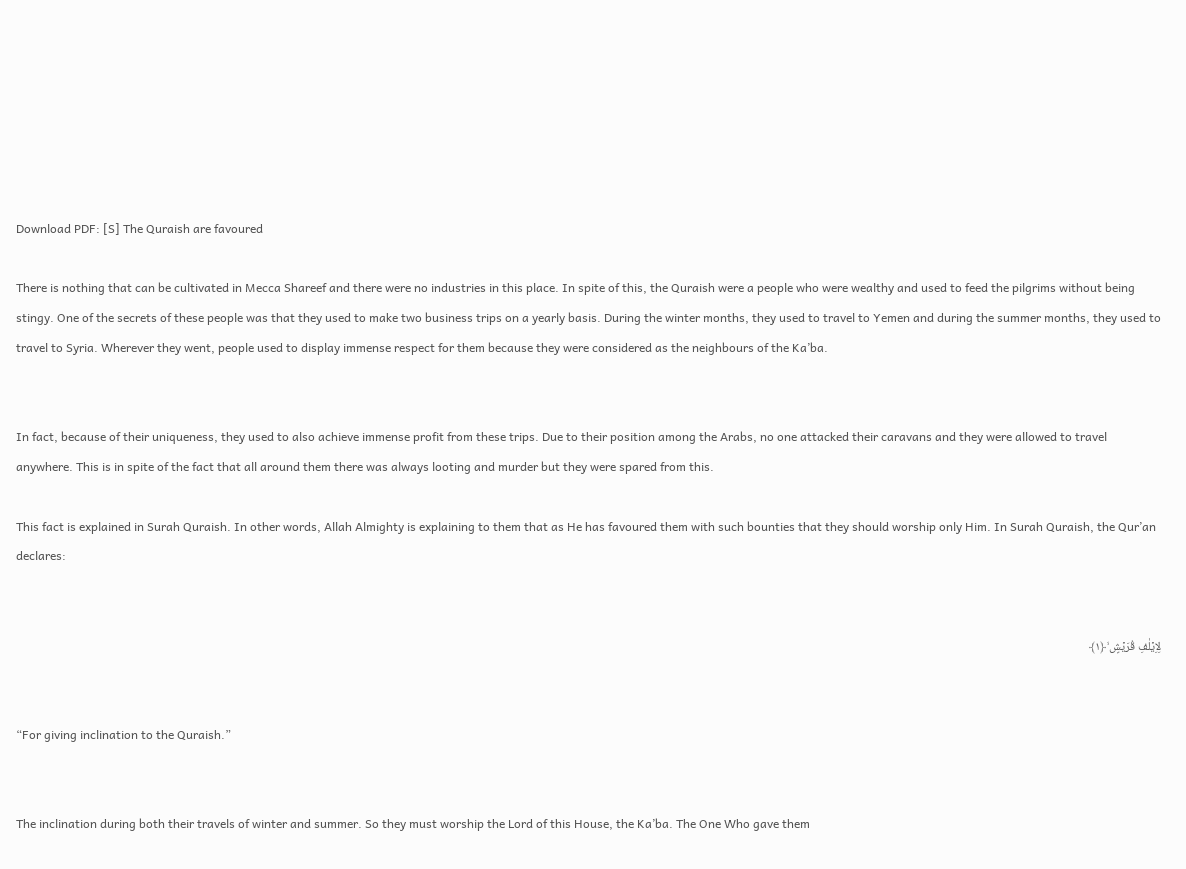Download PDF: [S] The Quraish are favoured

There is nothing that can be cultivated in Mecca Shareef and there were no industries in this place. In spite of this, the Quraish were a people who were wealthy and used to feed the pilgrims without being stingy. One of the secrets of these people was that they used to make two business trips on a yearly basis. During the winter months, they used to travel to Yemen and during the summer months, they used to travel to Syria. Wherever they went, people used to display immense respect for them because they were considered as the neighbours of the Ka’ba.


In fact, because of their uniqueness, they used to also achieve immense profit from these trips. Due to their position among the Arabs, no one attacked their caravans and they were allowed to travel anywhere. This is in spite of the fact that all around them there was always looting and murder but they were spared from this.

This fact is explained in Surah Quraish. In other words, Allah Almighty is explaining to them that as He has favoured them with such bounties that they should worship only Him. In Surah Quraish, the Qur’an declares:


لِاِیۡلٰفِ قُرَیۡشٍ ۙ﴿۱﴾


“For giving inclination to the Quraish.”


The inclination during both their travels of winter and summer. So they must worship the Lord of this House, the Ka’ba. The One Who gave them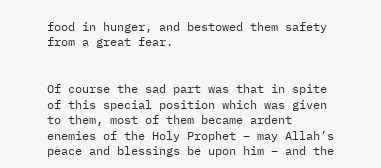food in hunger, and bestowed them safety from a great fear.


Of course the sad part was that in spite of this special position which was given to them, most of them became ardent enemies of the Holy Prophet – may Allah’s peace and blessings be upon him – and the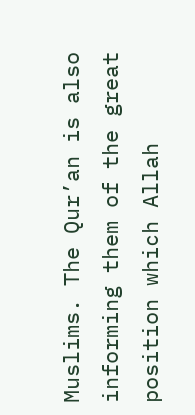Muslims. The Qur’an is also informing them of the great position which Allah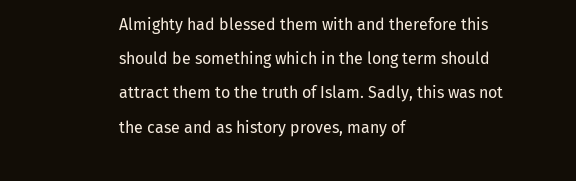Almighty had blessed them with and therefore this should be something which in the long term should attract them to the truth of Islam. Sadly, this was not the case and as history proves, many of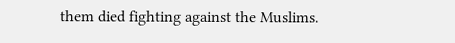them died fighting against the Muslims.